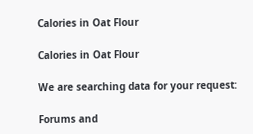Calories in Oat Flour

Calories in Oat Flour

We are searching data for your request:

Forums and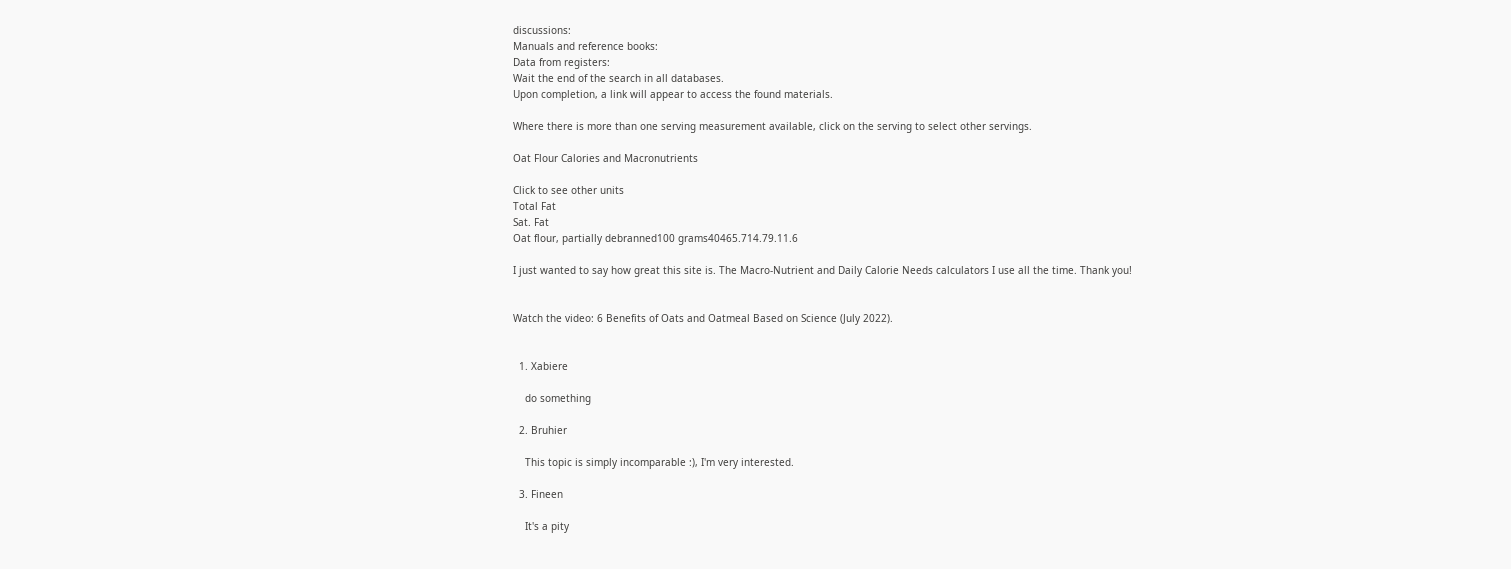discussions:
Manuals and reference books:
Data from registers:
Wait the end of the search in all databases.
Upon completion, a link will appear to access the found materials.

Where there is more than one serving measurement available, click on the serving to select other servings.

Oat Flour Calories and Macronutrients

Click to see other units
Total Fat
Sat. Fat
Oat flour, partially debranned100 grams40465.714.79.11.6

I just wanted to say how great this site is. The Macro-Nutrient and Daily Calorie Needs calculators I use all the time. Thank you!


Watch the video: 6 Benefits of Oats and Oatmeal Based on Science (July 2022).


  1. Xabiere

    do something

  2. Bruhier

    This topic is simply incomparable :), I'm very interested.

  3. Fineen

    It's a pity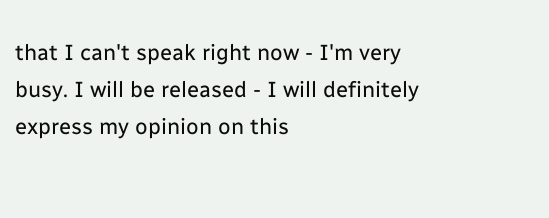that I can't speak right now - I'm very busy. I will be released - I will definitely express my opinion on this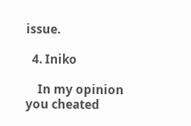issue.

  4. Iniko

    In my opinion you cheated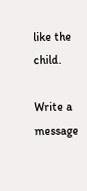like the child.

Write a message